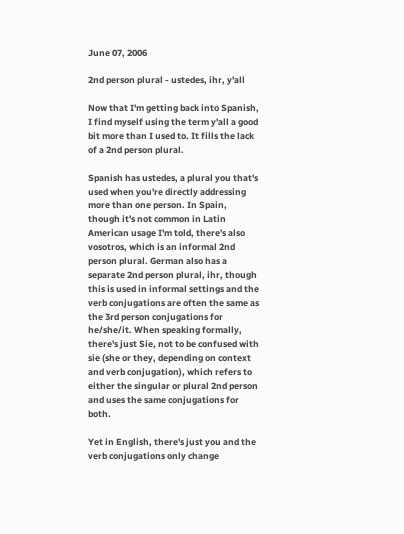June 07, 2006

2nd person plural - ustedes, ihr, y'all

Now that I'm getting back into Spanish, I find myself using the term y'all a good bit more than I used to. It fills the lack of a 2nd person plural.

Spanish has ustedes, a plural you that's used when you're directly addressing more than one person. In Spain, though it's not common in Latin American usage I'm told, there's also vosotros, which is an informal 2nd person plural. German also has a separate 2nd person plural, ihr, though this is used in informal settings and the verb conjugations are often the same as the 3rd person conjugations for he/she/it. When speaking formally, there's just Sie, not to be confused with sie (she or they, depending on context and verb conjugation), which refers to either the singular or plural 2nd person and uses the same conjugations for both.

Yet in English, there's just you and the verb conjugations only change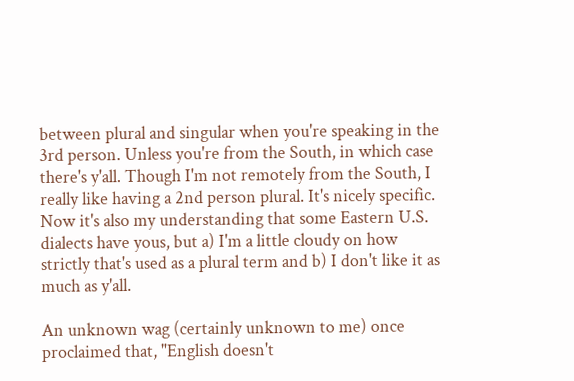between plural and singular when you're speaking in the 3rd person. Unless you're from the South, in which case there's y'all. Though I'm not remotely from the South, I really like having a 2nd person plural. It's nicely specific. Now it's also my understanding that some Eastern U.S. dialects have yous, but a) I'm a little cloudy on how strictly that's used as a plural term and b) I don't like it as much as y'all.

An unknown wag (certainly unknown to me) once proclaimed that, "English doesn't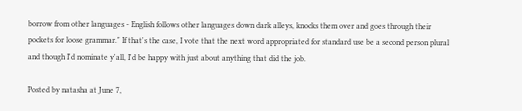borrow from other languages - English follows other languages down dark alleys, knocks them over and goes through their pockets for loose grammar." If that's the case, I vote that the next word appropriated for standard use be a second person plural and though I'd nominate y'all, I'd be happy with just about anything that did the job.

Posted by natasha at June 7,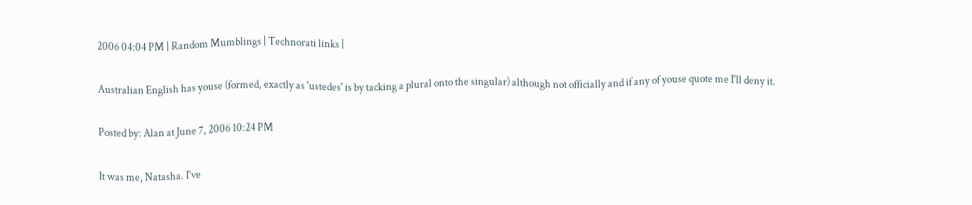2006 04:04 PM | Random Mumblings | Technorati links |

Australian English has youse (formed, exactly as 'ustedes' is by tacking a plural onto the singular) although not officially and if any of youse quote me I'll deny it.

Posted by: Alan at June 7, 2006 10:24 PM

It was me, Natasha. I've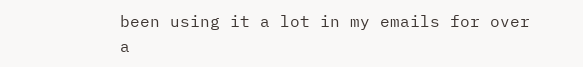been using it a lot in my emails for over a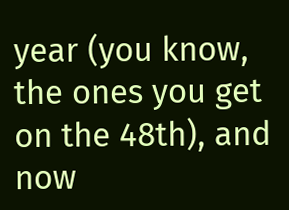year (you know, the ones you get on the 48th), and now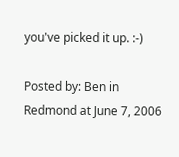you've picked it up. :-)

Posted by: Ben in Redmond at June 7, 2006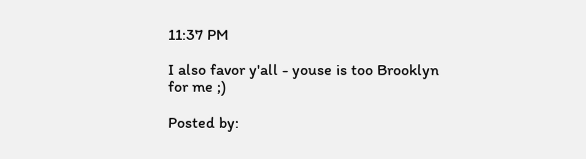11:37 PM

I also favor y'all - youse is too Brooklyn for me ;)

Posted by: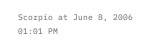Scorpio at June 8, 2006 01:01 PM